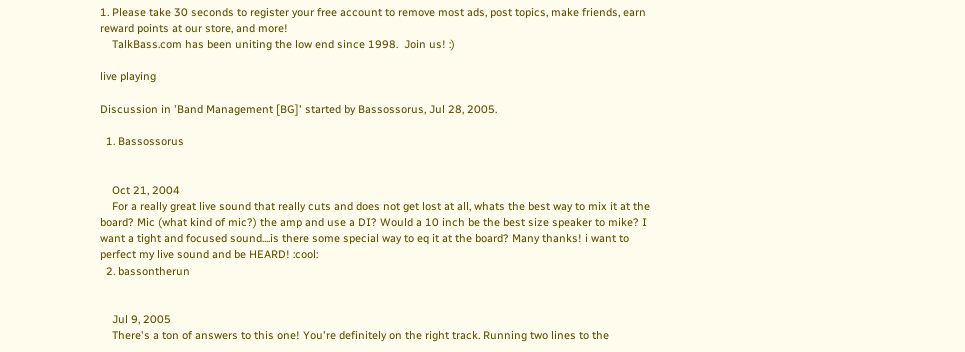1. Please take 30 seconds to register your free account to remove most ads, post topics, make friends, earn reward points at our store, and more!
    TalkBass.com has been uniting the low end since 1998.  Join us! :)

live playing

Discussion in 'Band Management [BG]' started by Bassossorus, Jul 28, 2005.

  1. Bassossorus


    Oct 21, 2004
    For a really great live sound that really cuts and does not get lost at all, whats the best way to mix it at the board? Mic (what kind of mic?) the amp and use a DI? Would a 10 inch be the best size speaker to mike? I want a tight and focused sound....is there some special way to eq it at the board? Many thanks! i want to perfect my live sound and be HEARD! :cool:
  2. bassontherun


    Jul 9, 2005
    There's a ton of answers to this one! You're definitely on the right track. Running two lines to the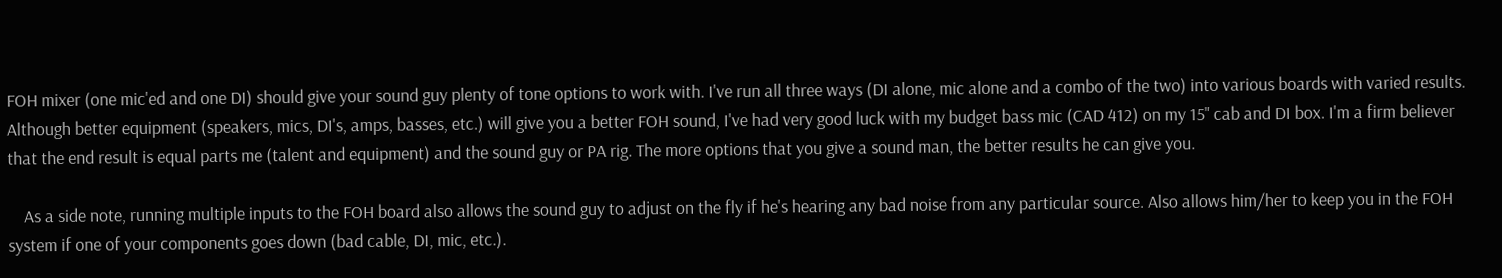FOH mixer (one mic'ed and one DI) should give your sound guy plenty of tone options to work with. I've run all three ways (DI alone, mic alone and a combo of the two) into various boards with varied results. Although better equipment (speakers, mics, DI's, amps, basses, etc.) will give you a better FOH sound, I've had very good luck with my budget bass mic (CAD 412) on my 15" cab and DI box. I'm a firm believer that the end result is equal parts me (talent and equipment) and the sound guy or PA rig. The more options that you give a sound man, the better results he can give you.

    As a side note, running multiple inputs to the FOH board also allows the sound guy to adjust on the fly if he's hearing any bad noise from any particular source. Also allows him/her to keep you in the FOH system if one of your components goes down (bad cable, DI, mic, etc.).